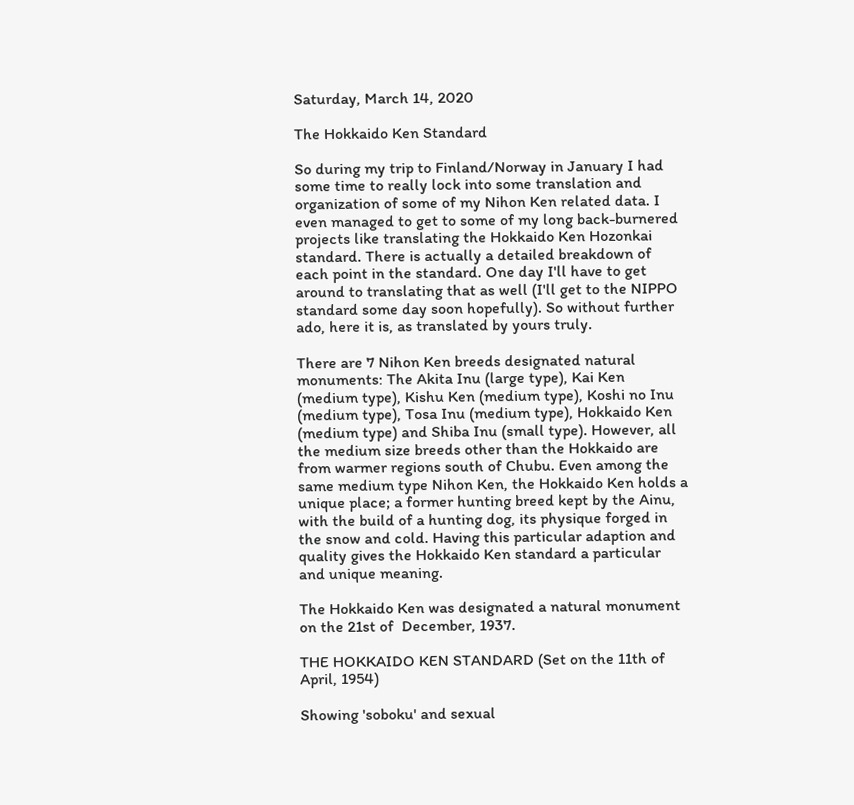Saturday, March 14, 2020

The Hokkaido Ken Standard

So during my trip to Finland/Norway in January I had some time to really lock into some translation and organization of some of my Nihon Ken related data. I even managed to get to some of my long back-burnered projects like translating the Hokkaido Ken Hozonkai standard. There is actually a detailed breakdown of each point in the standard. One day I'll have to get around to translating that as well (I'll get to the NIPPO standard some day soon hopefully). So without further ado, here it is, as translated by yours truly.

There are 7 Nihon Ken breeds designated natural monuments: The Akita Inu (large type), Kai Ken (medium type), Kishu Ken (medium type), Koshi no Inu (medium type), Tosa Inu (medium type), Hokkaido Ken (medium type) and Shiba Inu (small type). However, all the medium size breeds other than the Hokkaido are from warmer regions south of Chubu. Even among the same medium type Nihon Ken, the Hokkaido Ken holds a unique place; a former hunting breed kept by the Ainu, with the build of a hunting dog, its physique forged in the snow and cold. Having this particular adaption and quality gives the Hokkaido Ken standard a particular and unique meaning.

The Hokkaido Ken was designated a natural monument on the 21st of  December, 1937.

THE HOKKAIDO KEN STANDARD (Set on the 11th of April, 1954)

Showing 'soboku' and sexual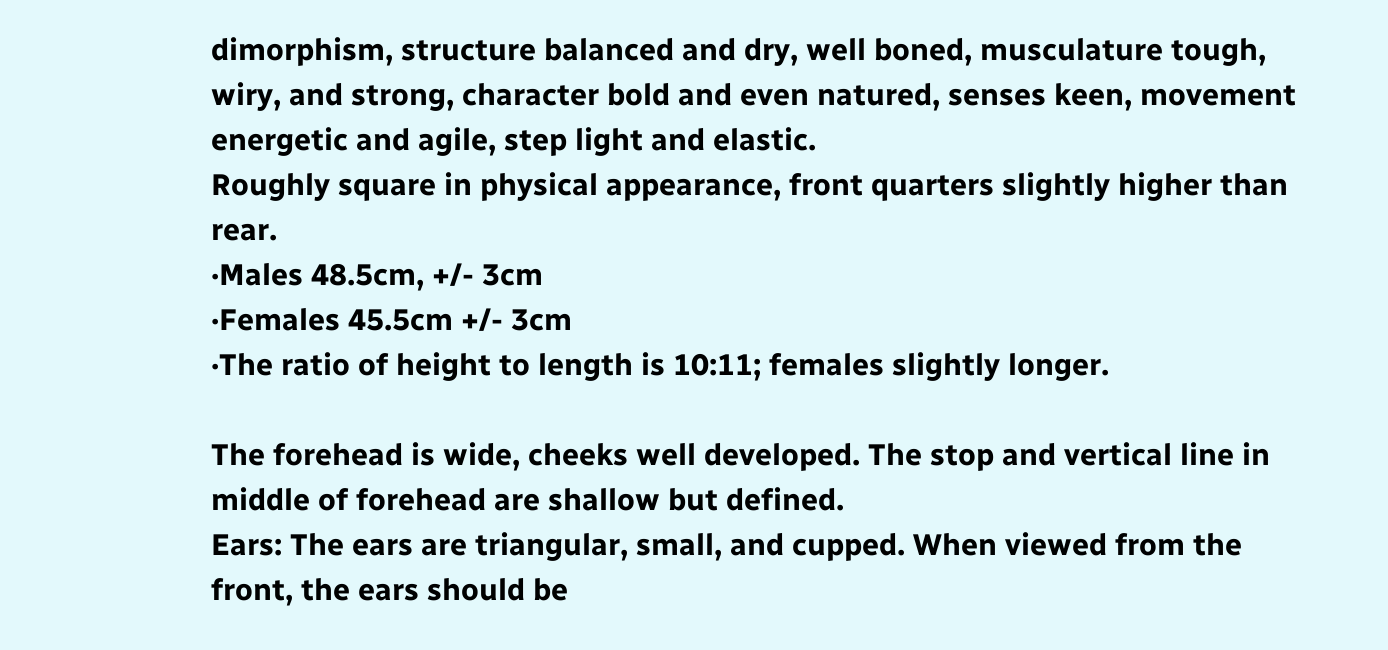dimorphism, structure balanced and dry, well boned, musculature tough, wiry, and strong, character bold and even natured, senses keen, movement energetic and agile, step light and elastic.
Roughly square in physical appearance, front quarters slightly higher than rear.
·Males 48.5cm, +/- 3cm
·Females 45.5cm +/- 3cm
·The ratio of height to length is 10:11; females slightly longer.

The forehead is wide, cheeks well developed. The stop and vertical line in middle of forehead are shallow but defined.
Ears: The ears are triangular, small, and cupped. When viewed from the front, the ears should be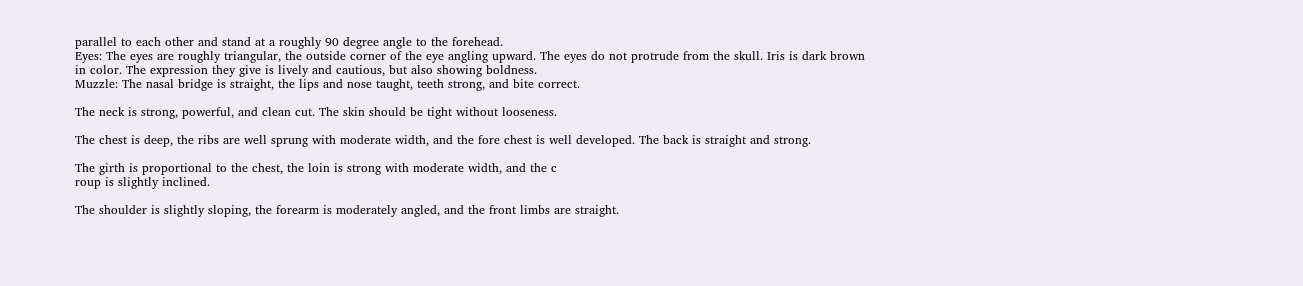parallel to each other and stand at a roughly 90 degree angle to the forehead.
Eyes: The eyes are roughly triangular, the outside corner of the eye angling upward. The eyes do not protrude from the skull. Iris is dark brown in color. The expression they give is lively and cautious, but also showing boldness.
Muzzle: The nasal bridge is straight, the lips and nose taught, teeth strong, and bite correct.

The neck is strong, powerful, and clean cut. The skin should be tight without looseness.

The chest is deep, the ribs are well sprung with moderate width, and the fore chest is well developed. The back is straight and strong.

The girth is proportional to the chest, the loin is strong with moderate width, and the c
roup is slightly inclined.

The shoulder is slightly sloping, the forearm is moderately angled, and the front limbs are straight.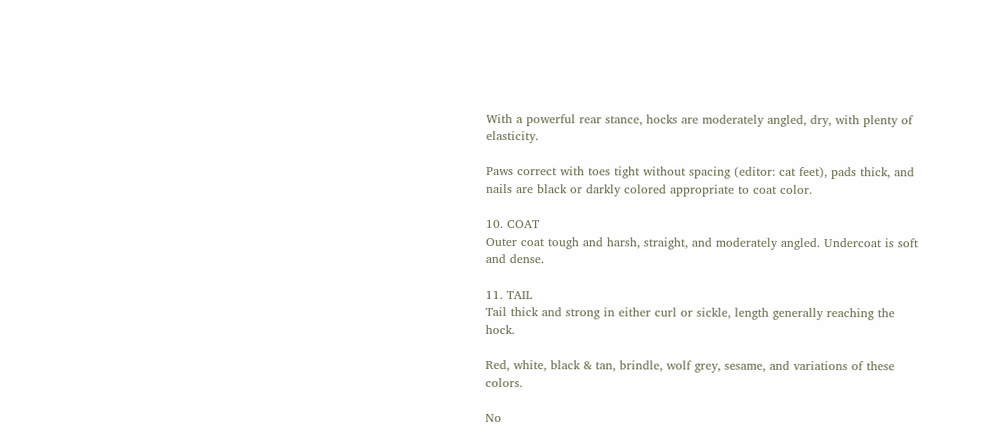With a powerful rear stance, hocks are moderately angled, dry, with plenty of elasticity.

Paws correct with toes tight without spacing (editor: cat feet), pads thick, and nails are black or darkly colored appropriate to coat color.

10. COAT
Outer coat tough and harsh, straight, and moderately angled. Undercoat is soft and dense.

11. TAIL
Tail thick and strong in either curl or sickle, length generally reaching the hock.

Red, white, black & tan, brindle, wolf grey, sesame, and variations of these colors.

No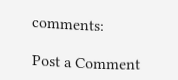comments:

Post a Comment